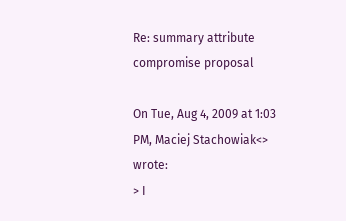Re: summary attribute compromise proposal

On Tue, Aug 4, 2009 at 1:03 PM, Maciej Stachowiak<> wrote:
> I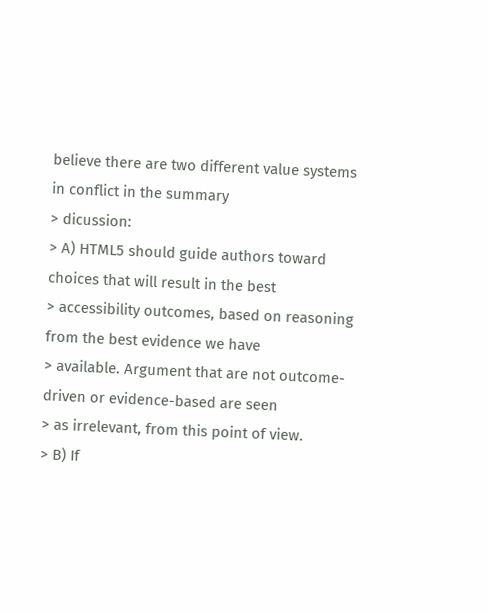believe there are two different value systems in conflict in the summary
> dicussion:
> A) HTML5 should guide authors toward choices that will result in the best
> accessibility outcomes, based on reasoning from the best evidence we have
> available. Argument that are not outcome-driven or evidence-based are seen
> as irrelevant, from this point of view.
> B) If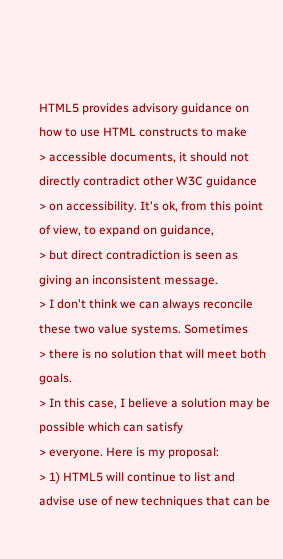HTML5 provides advisory guidance on how to use HTML constructs to make
> accessible documents, it should not directly contradict other W3C guidance
> on accessibility. It's ok, from this point of view, to expand on guidance,
> but direct contradiction is seen as giving an inconsistent message.
> I don't think we can always reconcile these two value systems. Sometimes
> there is no solution that will meet both goals.
> In this case, I believe a solution may be possible which can satisfy
> everyone. Here is my proposal:
> 1) HTML5 will continue to list and advise use of new techniques that can be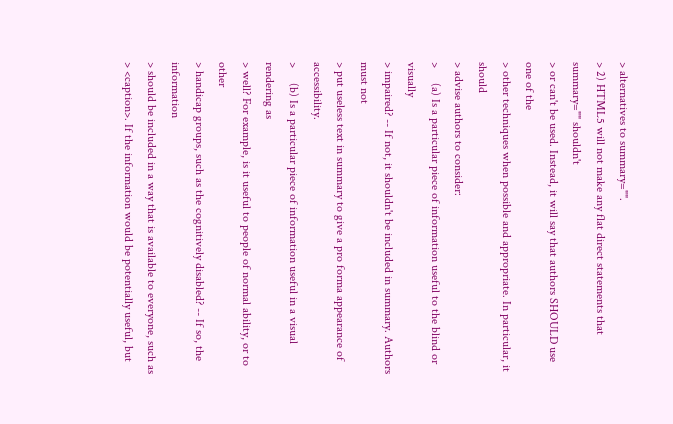> alternatives to summary="".
> 2) HTML5 will not make any flat direct statements that summary="" shouldn't
> or can't be used. Instead, it will say that authors SHOULD use one of the
> other techniques when possible and appropriate. In particular, it should
> advise authors to consider:
>     (a) Is a particular piece of information useful to the blind or visually
> impaired? -- If not, it shouldn't be included in summary. Authors must not
> put useless text in summary to give a pro forma appearance of accessibility.
>     (b) Is a particular piece of information useful in a visual rendering as
> well? For example, is it useful to people of normal ability, or to other
> handicap groups, such as the cognitively disabled? -- If so, the information
> should be included in a way that is available to everyone, such as
> <caption>. If the information would be potentially useful, but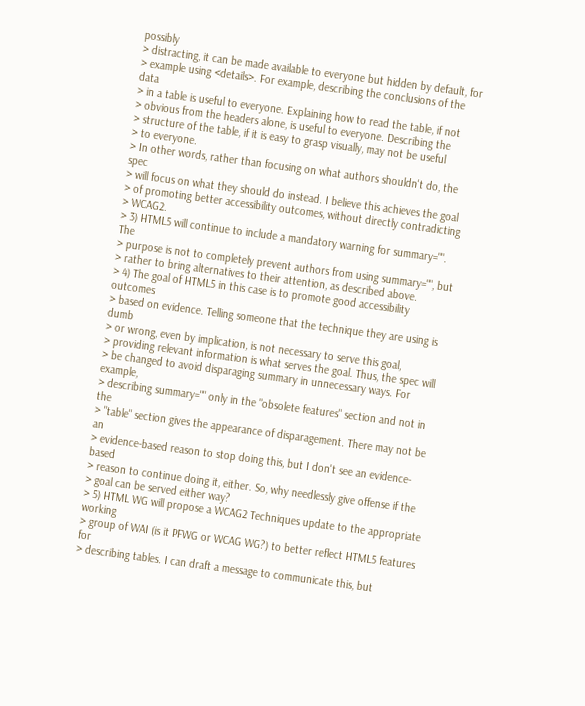possibly
> distracting, it can be made available to everyone but hidden by default, for
> example using <details>. For example, describing the conclusions of the data
> in a table is useful to everyone. Explaining how to read the table, if not
> obvious from the headers alone, is useful to everyone. Describing the
> structure of the table, if it is easy to grasp visually, may not be useful
> to everyone.
> In other words, rather than focusing on what authors shouldn't do, the spec
> will focus on what they should do instead. I believe this achieves the goal
> of promoting better accessibility outcomes, without directly contradicting
> WCAG2.
> 3) HTML5 will continue to include a mandatory warning for summary="". The
> purpose is not to completely prevent authors from using summary="", but
> rather to bring alternatives to their attention, as described above.
> 4) The goal of HTML5 in this case is to promote good accessibility outcomes
> based on evidence. Telling someone that the technique they are using is dumb
> or wrong, even by implication, is not necessary to serve this goal,
> providing relevant information is what serves the goal. Thus, the spec will
> be changed to avoid disparaging summary in unnecessary ways. For example,
> describing summary="" only in the "obsolete features" section and not in the
> "table" section gives the appearance of disparagement. There may not be an
> evidence-based reason to stop doing this, but I don't see an evidence-based
> reason to continue doing it, either. So, why needlessly give offense if the
> goal can be served either way?
> 5) HTML WG will propose a WCAG2 Techniques update to the appropriate working
> group of WAI (is it PFWG or WCAG WG?) to better reflect HTML5 features for
> describing tables. I can draft a message to communicate this, but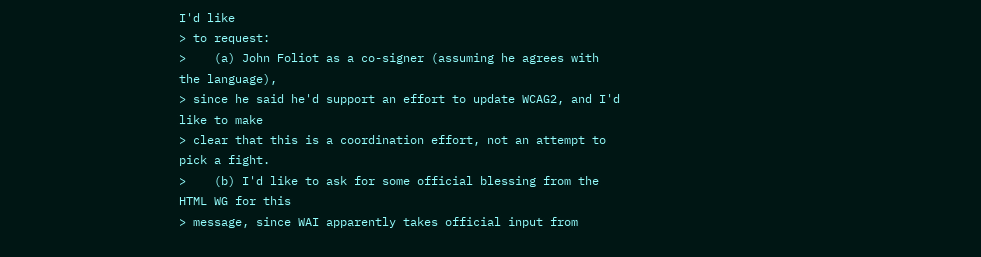I'd like
> to request:
>    (a) John Foliot as a co-signer (assuming he agrees with the language),
> since he said he'd support an effort to update WCAG2, and I'd like to make
> clear that this is a coordination effort, not an attempt to pick a fight.
>    (b) I'd like to ask for some official blessing from the HTML WG for this
> message, since WAI apparently takes official input from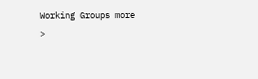Working Groups more
>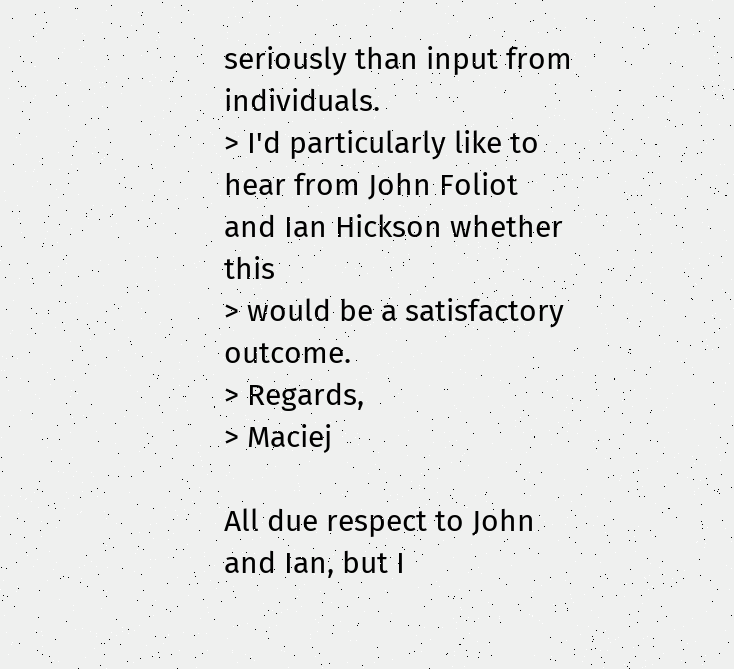seriously than input from individuals.
> I'd particularly like to hear from John Foliot and Ian Hickson whether this
> would be a satisfactory outcome.
> Regards,
> Maciej

All due respect to John and Ian, but I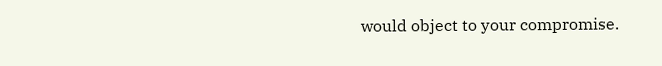would object to your compromise.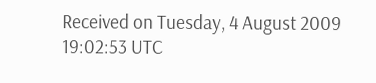Received on Tuesday, 4 August 2009 19:02:53 UTC